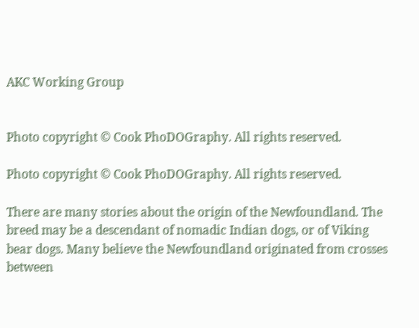AKC Working Group


Photo copyright © Cook PhoDOGraphy. All rights reserved.

Photo copyright © Cook PhoDOGraphy. All rights reserved.

There are many stories about the origin of the Newfoundland. The breed may be a descendant of nomadic Indian dogs, or of Viking bear dogs. Many believe the Newfoundland originated from crosses between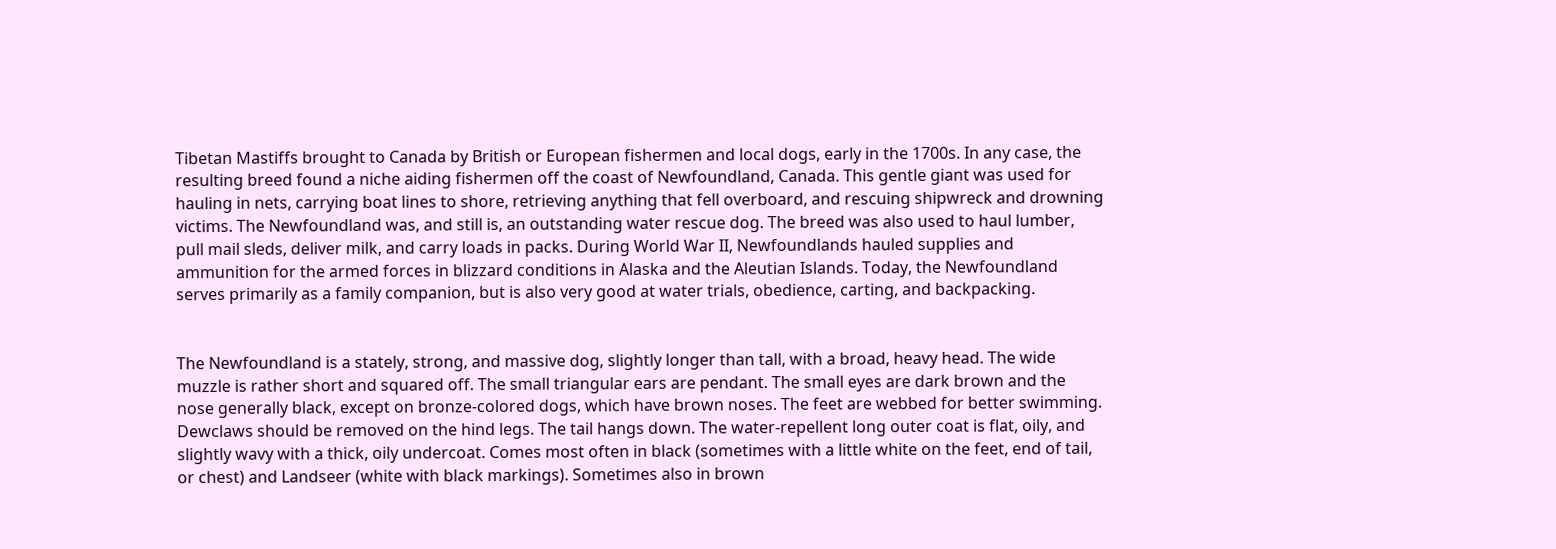Tibetan Mastiffs brought to Canada by British or European fishermen and local dogs, early in the 1700s. In any case, the resulting breed found a niche aiding fishermen off the coast of Newfoundland, Canada. This gentle giant was used for hauling in nets, carrying boat lines to shore, retrieving anything that fell overboard, and rescuing shipwreck and drowning victims. The Newfoundland was, and still is, an outstanding water rescue dog. The breed was also used to haul lumber, pull mail sleds, deliver milk, and carry loads in packs. During World War II, Newfoundlands hauled supplies and ammunition for the armed forces in blizzard conditions in Alaska and the Aleutian Islands. Today, the Newfoundland serves primarily as a family companion, but is also very good at water trials, obedience, carting, and backpacking.


The Newfoundland is a stately, strong, and massive dog, slightly longer than tall, with a broad, heavy head. The wide muzzle is rather short and squared off. The small triangular ears are pendant. The small eyes are dark brown and the nose generally black, except on bronze-colored dogs, which have brown noses. The feet are webbed for better swimming. Dewclaws should be removed on the hind legs. The tail hangs down. The water-repellent long outer coat is flat, oily, and slightly wavy with a thick, oily undercoat. Comes most often in black (sometimes with a little white on the feet, end of tail, or chest) and Landseer (white with black markings). Sometimes also in brown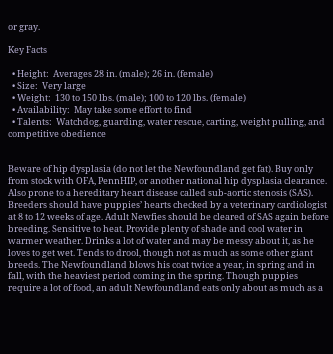or gray.

Key Facts

  • Height:  Averages 28 in. (male); 26 in. (female)
  • Size:  Very large
  • Weight:  130 to 150 lbs. (male); 100 to 120 lbs. (female)
  • Availability:  May take some effort to find
  • Talents:  Watchdog, guarding, water rescue, carting, weight pulling, and competitive obedience


Beware of hip dysplasia (do not let the Newfoundland get fat). Buy only from stock with OFA, PennHIP, or another national hip dysplasia clearance. Also prone to a hereditary heart disease called sub-aortic stenosis (SAS). Breeders should have puppies’ hearts checked by a veterinary cardiologist at 8 to 12 weeks of age. Adult Newfies should be cleared of SAS again before breeding. Sensitive to heat. Provide plenty of shade and cool water in warmer weather. Drinks a lot of water and may be messy about it, as he loves to get wet. Tends to drool, though not as much as some other giant breeds. The Newfoundland blows his coat twice a year, in spring and in fall, with the heaviest period coming in the spring. Though puppies require a lot of food, an adult Newfoundland eats only about as much as a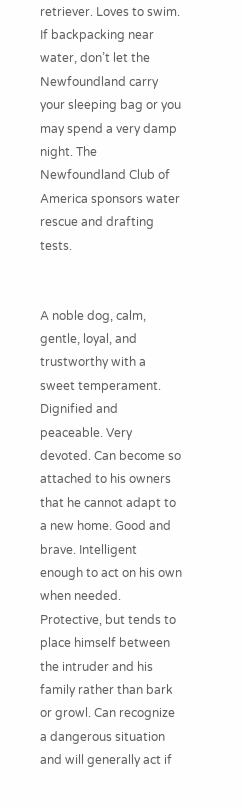retriever. Loves to swim. If backpacking near water, don’t let the Newfoundland carry your sleeping bag or you may spend a very damp night. The Newfoundland Club of America sponsors water rescue and drafting tests.


A noble dog, calm, gentle, loyal, and trustworthy with a sweet temperament. Dignified and peaceable. Very devoted. Can become so attached to his owners that he cannot adapt to a new home. Good and brave. Intelligent enough to act on his own when needed. Protective, but tends to place himself between the intruder and his family rather than bark or growl. Can recognize a dangerous situation and will generally act if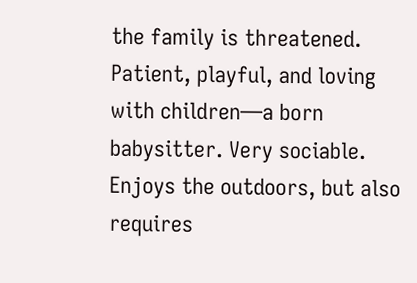the family is threatened. Patient, playful, and loving with children—a born babysitter. Very sociable. Enjoys the outdoors, but also requires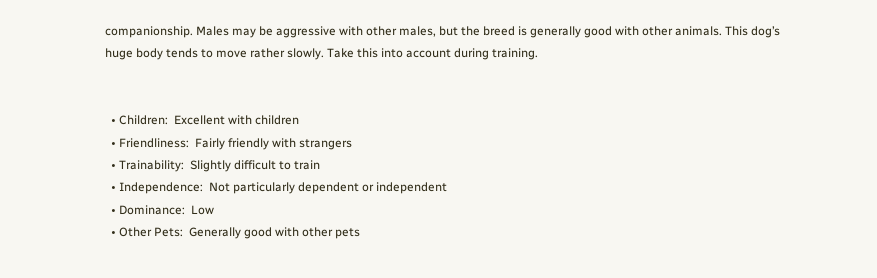companionship. Males may be aggressive with other males, but the breed is generally good with other animals. This dog’s huge body tends to move rather slowly. Take this into account during training.


  • Children:  Excellent with children
  • Friendliness:  Fairly friendly with strangers
  • Trainability:  Slightly difficult to train
  • Independence:  Not particularly dependent or independent
  • Dominance:  Low
  • Other Pets:  Generally good with other pets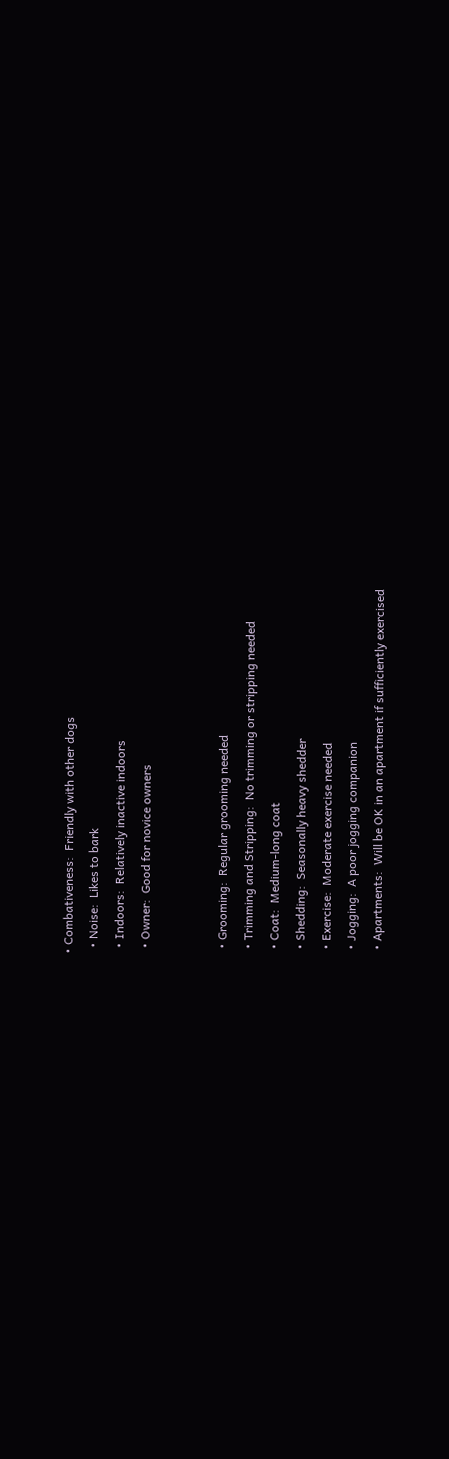• Combativeness:  Friendly with other dogs
  • Noise:  Likes to bark
  • Indoors:  Relatively inactive indoors
  • Owner:  Good for novice owners


  • Grooming:  Regular grooming needed
  • Trimming and Stripping:  No trimming or stripping needed
  • Coat:  Medium-long coat
  • Shedding:  Seasonally heavy shedder
  • Exercise:  Moderate exercise needed
  • Jogging:  A poor jogging companion
  • Apartments:  Will be OK in an apartment if sufficiently exercised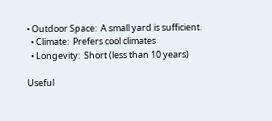• Outdoor Space:  A small yard is sufficient.
  • Climate:  Prefers cool climates
  • Longevity:  Short (less than 10 years)

Useful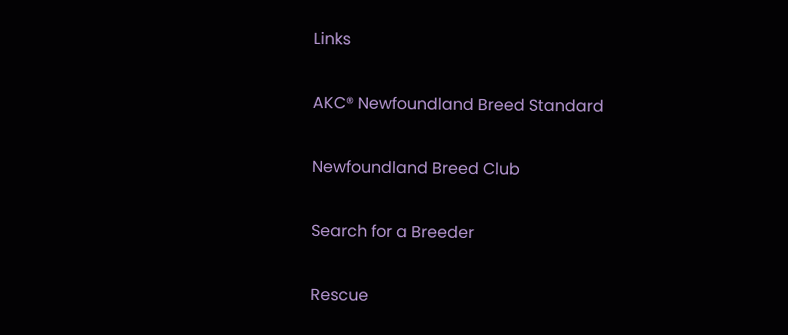Links

AKC® Newfoundland Breed Standard

Newfoundland Breed Club

Search for a Breeder

Rescue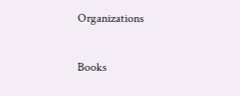Organizations

Books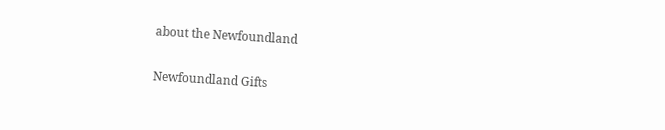about the Newfoundland

Newfoundland Gifts